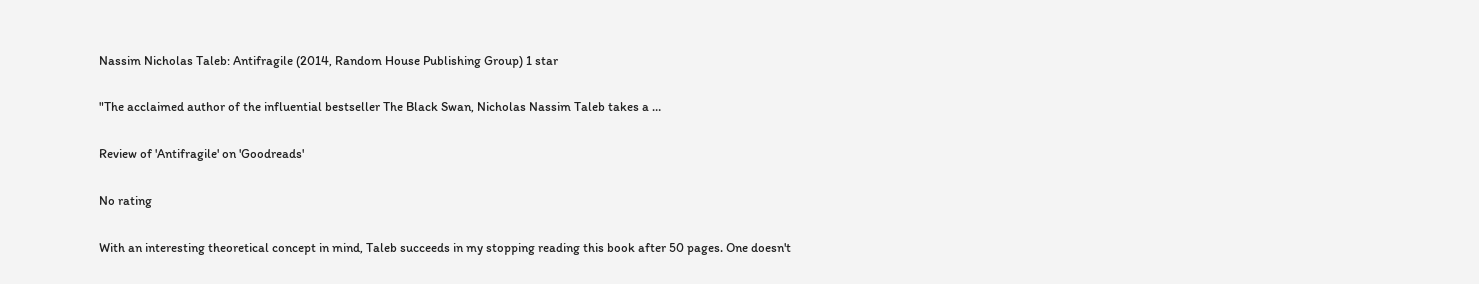Nassim Nicholas Taleb: Antifragile (2014, Random House Publishing Group) 1 star

"The acclaimed author of the influential bestseller The Black Swan, Nicholas Nassim Taleb takes a …

Review of 'Antifragile' on 'Goodreads'

No rating

With an interesting theoretical concept in mind, Taleb succeeds in my stopping reading this book after 50 pages. One doesn't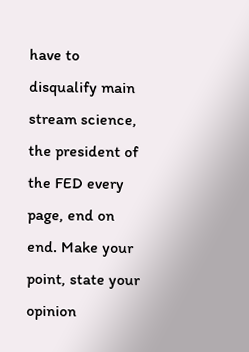have to disqualify main stream science, the president of the FED every page, end on end. Make your point, state your opinion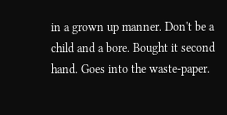in a grown up manner. Don't be a child and a bore. Bought it second hand. Goes into the waste-paper.